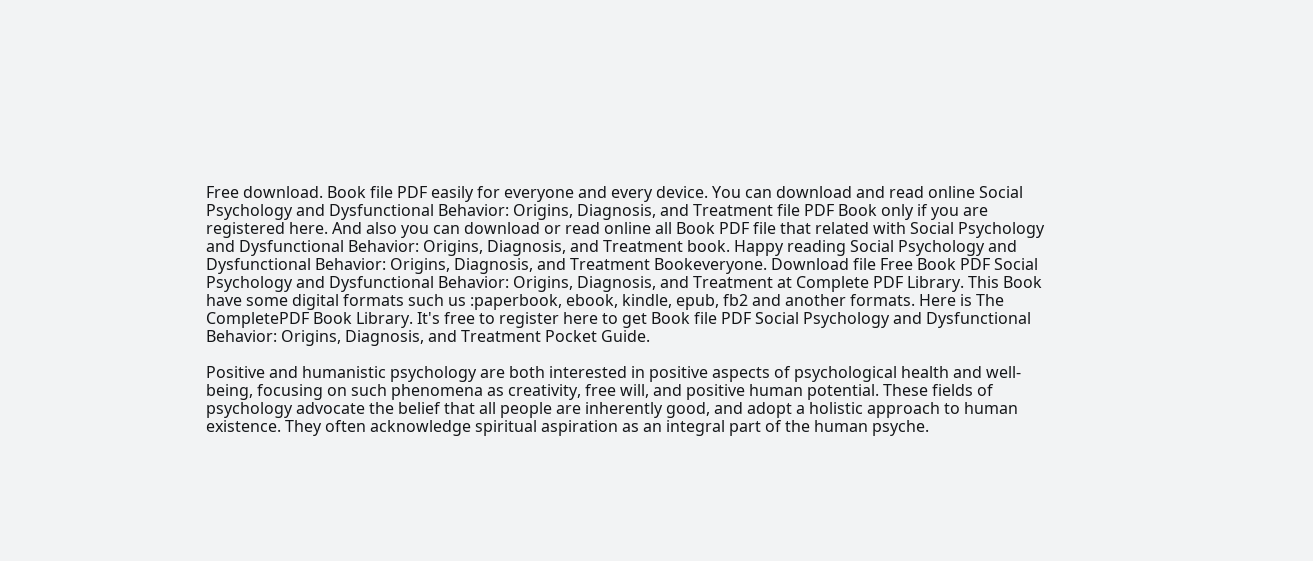Free download. Book file PDF easily for everyone and every device. You can download and read online Social Psychology and Dysfunctional Behavior: Origins, Diagnosis, and Treatment file PDF Book only if you are registered here. And also you can download or read online all Book PDF file that related with Social Psychology and Dysfunctional Behavior: Origins, Diagnosis, and Treatment book. Happy reading Social Psychology and Dysfunctional Behavior: Origins, Diagnosis, and Treatment Bookeveryone. Download file Free Book PDF Social Psychology and Dysfunctional Behavior: Origins, Diagnosis, and Treatment at Complete PDF Library. This Book have some digital formats such us :paperbook, ebook, kindle, epub, fb2 and another formats. Here is The CompletePDF Book Library. It's free to register here to get Book file PDF Social Psychology and Dysfunctional Behavior: Origins, Diagnosis, and Treatment Pocket Guide.

Positive and humanistic psychology are both interested in positive aspects of psychological health and well-being, focusing on such phenomena as creativity, free will, and positive human potential. These fields of psychology advocate the belief that all people are inherently good, and adopt a holistic approach to human existence. They often acknowledge spiritual aspiration as an integral part of the human psyche.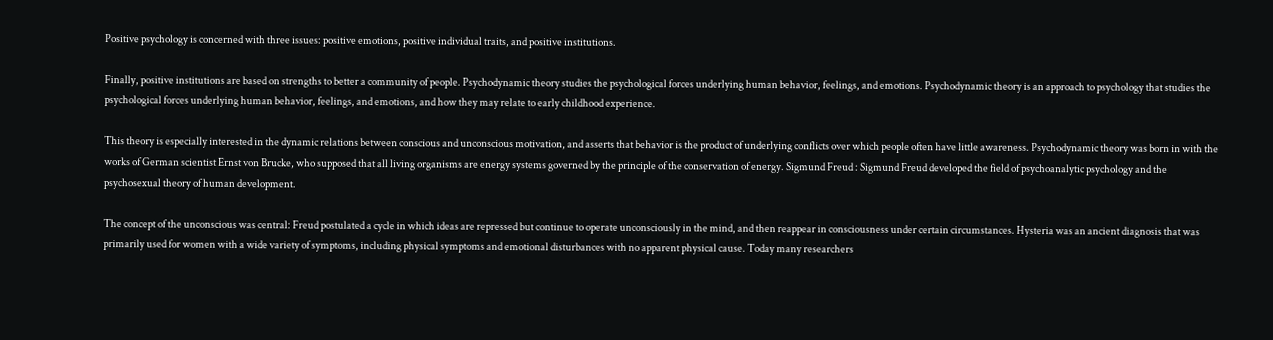Positive psychology is concerned with three issues: positive emotions, positive individual traits, and positive institutions.

Finally, positive institutions are based on strengths to better a community of people. Psychodynamic theory studies the psychological forces underlying human behavior, feelings, and emotions. Psychodynamic theory is an approach to psychology that studies the psychological forces underlying human behavior, feelings, and emotions, and how they may relate to early childhood experience.

This theory is especially interested in the dynamic relations between conscious and unconscious motivation, and asserts that behavior is the product of underlying conflicts over which people often have little awareness. Psychodynamic theory was born in with the works of German scientist Ernst von Brucke, who supposed that all living organisms are energy systems governed by the principle of the conservation of energy. Sigmund Freud : Sigmund Freud developed the field of psychoanalytic psychology and the psychosexual theory of human development.

The concept of the unconscious was central: Freud postulated a cycle in which ideas are repressed but continue to operate unconsciously in the mind, and then reappear in consciousness under certain circumstances. Hysteria was an ancient diagnosis that was primarily used for women with a wide variety of symptoms, including physical symptoms and emotional disturbances with no apparent physical cause. Today many researchers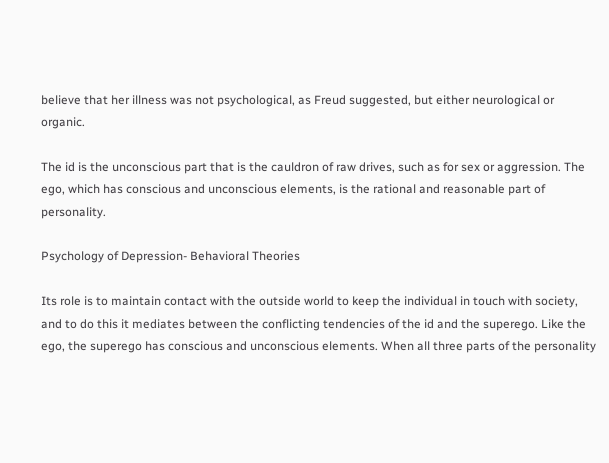believe that her illness was not psychological, as Freud suggested, but either neurological or organic.

The id is the unconscious part that is the cauldron of raw drives, such as for sex or aggression. The ego, which has conscious and unconscious elements, is the rational and reasonable part of personality.

Psychology of Depression- Behavioral Theories

Its role is to maintain contact with the outside world to keep the individual in touch with society, and to do this it mediates between the conflicting tendencies of the id and the superego. Like the ego, the superego has conscious and unconscious elements. When all three parts of the personality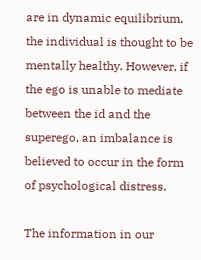are in dynamic equilibrium, the individual is thought to be mentally healthy. However, if the ego is unable to mediate between the id and the superego, an imbalance is believed to occur in the form of psychological distress.

The information in our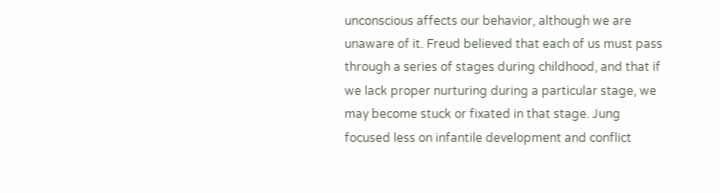unconscious affects our behavior, although we are unaware of it. Freud believed that each of us must pass through a series of stages during childhood, and that if we lack proper nurturing during a particular stage, we may become stuck or fixated in that stage. Jung focused less on infantile development and conflict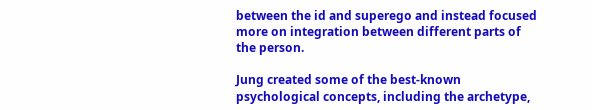between the id and superego and instead focused more on integration between different parts of the person.

Jung created some of the best-known psychological concepts, including the archetype,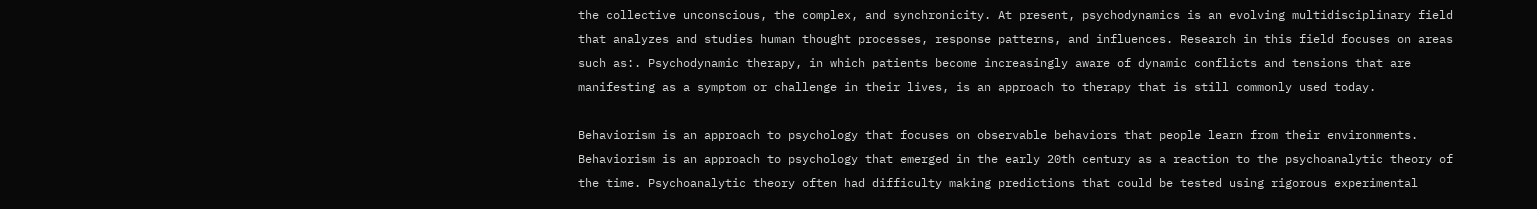the collective unconscious, the complex, and synchronicity. At present, psychodynamics is an evolving multidisciplinary field that analyzes and studies human thought processes, response patterns, and influences. Research in this field focuses on areas such as:. Psychodynamic therapy, in which patients become increasingly aware of dynamic conflicts and tensions that are manifesting as a symptom or challenge in their lives, is an approach to therapy that is still commonly used today.

Behaviorism is an approach to psychology that focuses on observable behaviors that people learn from their environments. Behaviorism is an approach to psychology that emerged in the early 20th century as a reaction to the psychoanalytic theory of the time. Psychoanalytic theory often had difficulty making predictions that could be tested using rigorous experimental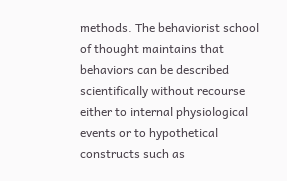methods. The behaviorist school of thought maintains that behaviors can be described scientifically without recourse either to internal physiological events or to hypothetical constructs such as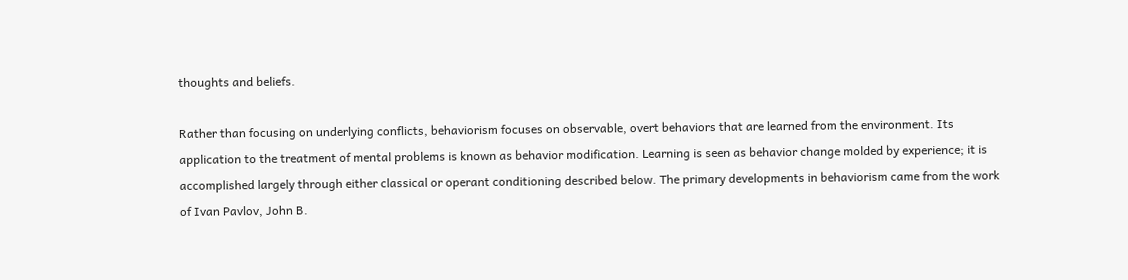thoughts and beliefs.

Rather than focusing on underlying conflicts, behaviorism focuses on observable, overt behaviors that are learned from the environment. Its application to the treatment of mental problems is known as behavior modification. Learning is seen as behavior change molded by experience; it is accomplished largely through either classical or operant conditioning described below. The primary developments in behaviorism came from the work of Ivan Pavlov, John B.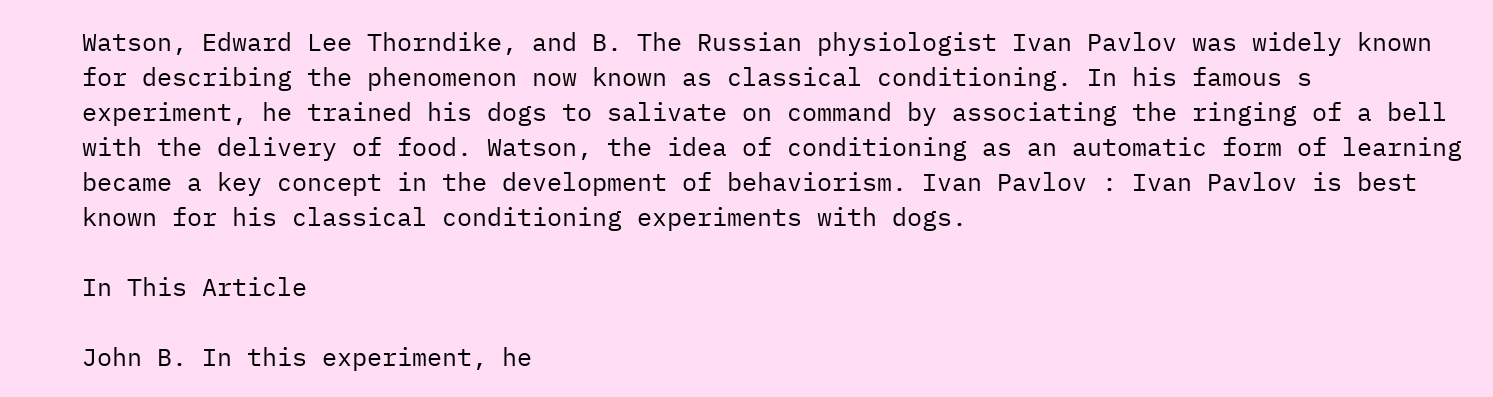Watson, Edward Lee Thorndike, and B. The Russian physiologist Ivan Pavlov was widely known for describing the phenomenon now known as classical conditioning. In his famous s experiment, he trained his dogs to salivate on command by associating the ringing of a bell with the delivery of food. Watson, the idea of conditioning as an automatic form of learning became a key concept in the development of behaviorism. Ivan Pavlov : Ivan Pavlov is best known for his classical conditioning experiments with dogs.

In This Article

John B. In this experiment, he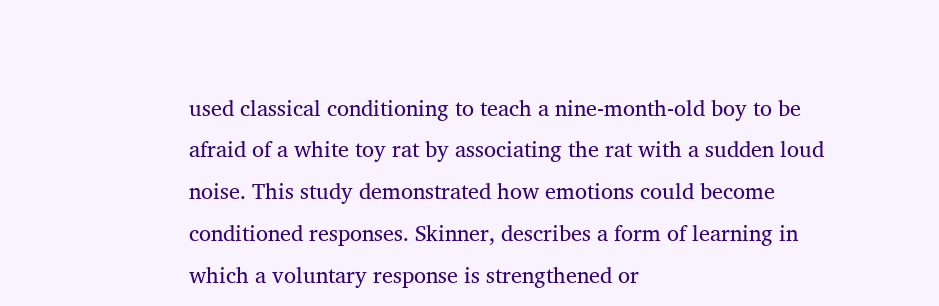used classical conditioning to teach a nine-month-old boy to be afraid of a white toy rat by associating the rat with a sudden loud noise. This study demonstrated how emotions could become conditioned responses. Skinner, describes a form of learning in which a voluntary response is strengthened or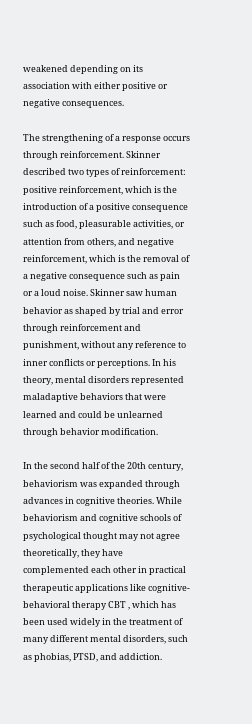weakened depending on its association with either positive or negative consequences.

The strengthening of a response occurs through reinforcement. Skinner described two types of reinforcement: positive reinforcement, which is the introduction of a positive consequence such as food, pleasurable activities, or attention from others, and negative reinforcement, which is the removal of a negative consequence such as pain or a loud noise. Skinner saw human behavior as shaped by trial and error through reinforcement and punishment, without any reference to inner conflicts or perceptions. In his theory, mental disorders represented maladaptive behaviors that were learned and could be unlearned through behavior modification.

In the second half of the 20th century, behaviorism was expanded through advances in cognitive theories. While behaviorism and cognitive schools of psychological thought may not agree theoretically, they have complemented each other in practical therapeutic applications like cognitive-behavioral therapy CBT , which has been used widely in the treatment of many different mental disorders, such as phobias, PTSD, and addiction.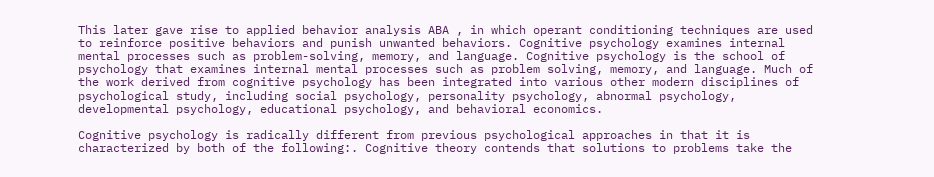This later gave rise to applied behavior analysis ABA , in which operant conditioning techniques are used to reinforce positive behaviors and punish unwanted behaviors. Cognitive psychology examines internal mental processes such as problem-solving, memory, and language. Cognitive psychology is the school of psychology that examines internal mental processes such as problem solving, memory, and language. Much of the work derived from cognitive psychology has been integrated into various other modern disciplines of psychological study, including social psychology, personality psychology, abnormal psychology, developmental psychology, educational psychology, and behavioral economics.

Cognitive psychology is radically different from previous psychological approaches in that it is characterized by both of the following:. Cognitive theory contends that solutions to problems take the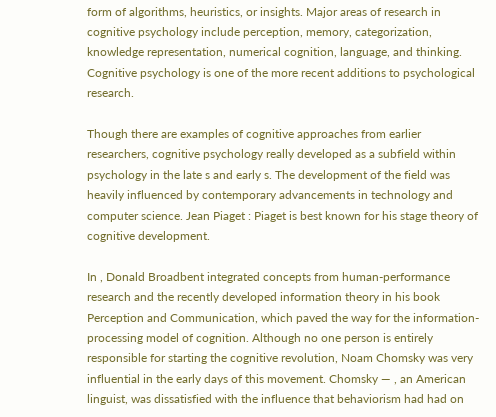form of algorithms, heuristics, or insights. Major areas of research in cognitive psychology include perception, memory, categorization, knowledge representation, numerical cognition, language, and thinking. Cognitive psychology is one of the more recent additions to psychological research.

Though there are examples of cognitive approaches from earlier researchers, cognitive psychology really developed as a subfield within psychology in the late s and early s. The development of the field was heavily influenced by contemporary advancements in technology and computer science. Jean Piaget : Piaget is best known for his stage theory of cognitive development.

In , Donald Broadbent integrated concepts from human-performance research and the recently developed information theory in his book Perception and Communication, which paved the way for the information-processing model of cognition. Although no one person is entirely responsible for starting the cognitive revolution, Noam Chomsky was very influential in the early days of this movement. Chomsky — , an American linguist, was dissatisfied with the influence that behaviorism had had on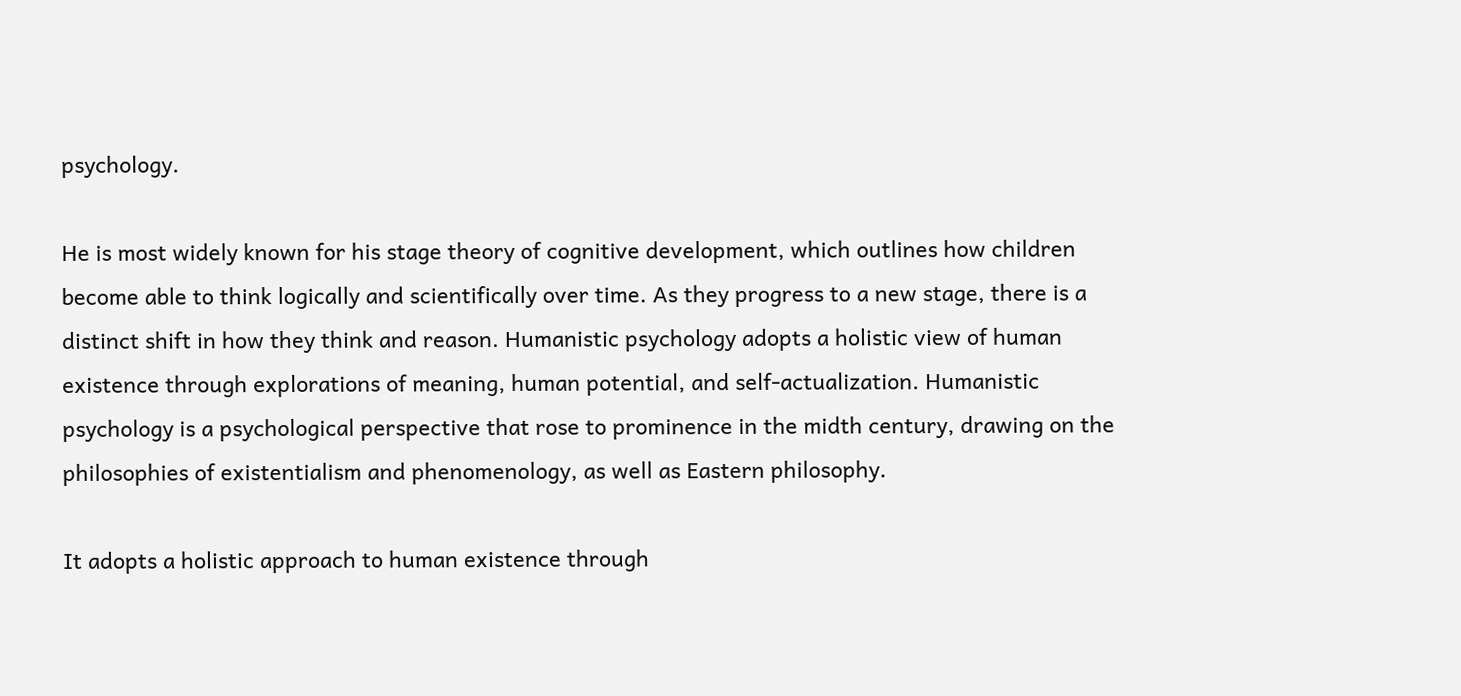psychology.

He is most widely known for his stage theory of cognitive development, which outlines how children become able to think logically and scientifically over time. As they progress to a new stage, there is a distinct shift in how they think and reason. Humanistic psychology adopts a holistic view of human existence through explorations of meaning, human potential, and self-actualization. Humanistic psychology is a psychological perspective that rose to prominence in the midth century, drawing on the philosophies of existentialism and phenomenology, as well as Eastern philosophy.

It adopts a holistic approach to human existence through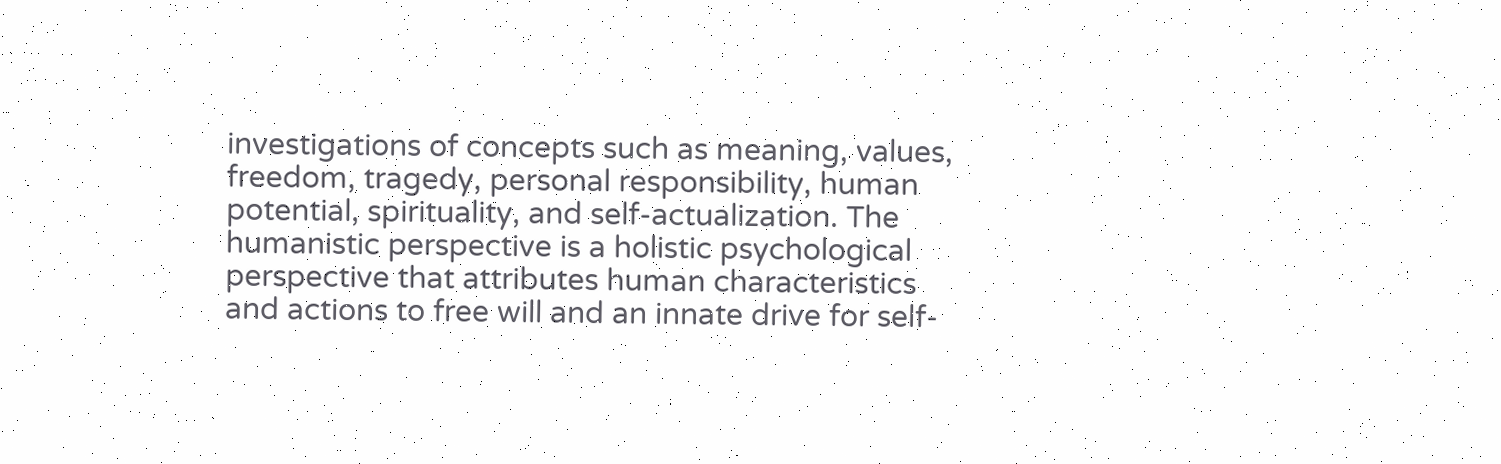investigations of concepts such as meaning, values, freedom, tragedy, personal responsibility, human potential, spirituality, and self-actualization. The humanistic perspective is a holistic psychological perspective that attributes human characteristics and actions to free will and an innate drive for self-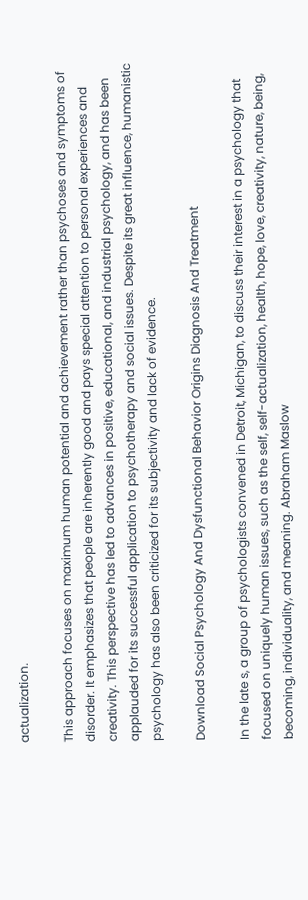actualization.

This approach focuses on maximum human potential and achievement rather than psychoses and symptoms of disorder. It emphasizes that people are inherently good and pays special attention to personal experiences and creativity. This perspective has led to advances in positive, educational, and industrial psychology, and has been applauded for its successful application to psychotherapy and social issues. Despite its great influence, humanistic psychology has also been criticized for its subjectivity and lack of evidence.

Download Social Psychology And Dysfunctional Behavior Origins Diagnosis And Treatment

In the late s, a group of psychologists convened in Detroit, Michigan, to discuss their interest in a psychology that focused on uniquely human issues, such as the self, self-actualization, health, hope, love, creativity, nature, being, becoming, individuality, and meaning. Abraham Maslow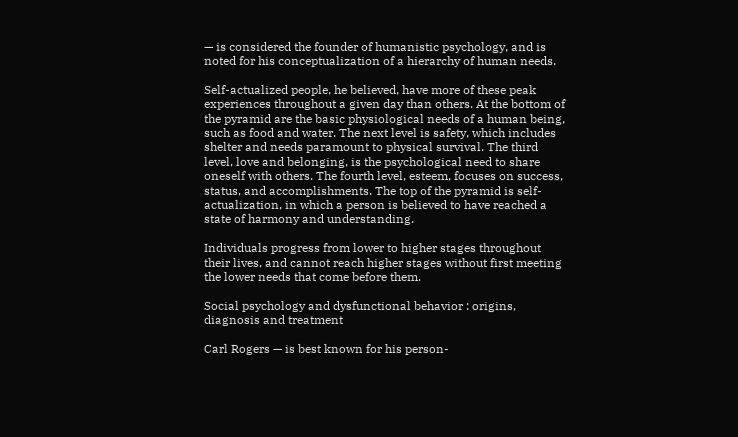— is considered the founder of humanistic psychology, and is noted for his conceptualization of a hierarchy of human needs.

Self-actualized people, he believed, have more of these peak experiences throughout a given day than others. At the bottom of the pyramid are the basic physiological needs of a human being, such as food and water. The next level is safety, which includes shelter and needs paramount to physical survival. The third level, love and belonging, is the psychological need to share oneself with others. The fourth level, esteem, focuses on success, status, and accomplishments. The top of the pyramid is self-actualization, in which a person is believed to have reached a state of harmony and understanding.

Individuals progress from lower to higher stages throughout their lives, and cannot reach higher stages without first meeting the lower needs that come before them.

Social psychology and dysfunctional behavior : origins, diagnosis and treatment

Carl Rogers — is best known for his person-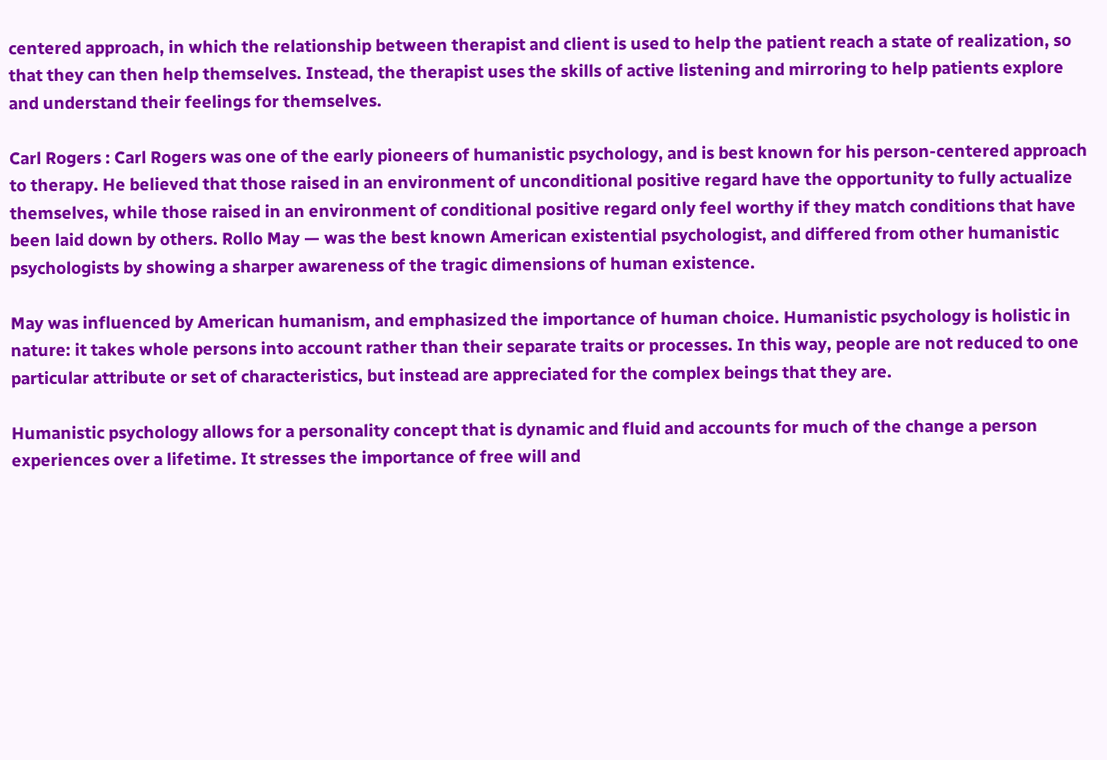centered approach, in which the relationship between therapist and client is used to help the patient reach a state of realization, so that they can then help themselves. Instead, the therapist uses the skills of active listening and mirroring to help patients explore and understand their feelings for themselves.

Carl Rogers : Carl Rogers was one of the early pioneers of humanistic psychology, and is best known for his person-centered approach to therapy. He believed that those raised in an environment of unconditional positive regard have the opportunity to fully actualize themselves, while those raised in an environment of conditional positive regard only feel worthy if they match conditions that have been laid down by others. Rollo May — was the best known American existential psychologist, and differed from other humanistic psychologists by showing a sharper awareness of the tragic dimensions of human existence.

May was influenced by American humanism, and emphasized the importance of human choice. Humanistic psychology is holistic in nature: it takes whole persons into account rather than their separate traits or processes. In this way, people are not reduced to one particular attribute or set of characteristics, but instead are appreciated for the complex beings that they are.

Humanistic psychology allows for a personality concept that is dynamic and fluid and accounts for much of the change a person experiences over a lifetime. It stresses the importance of free will and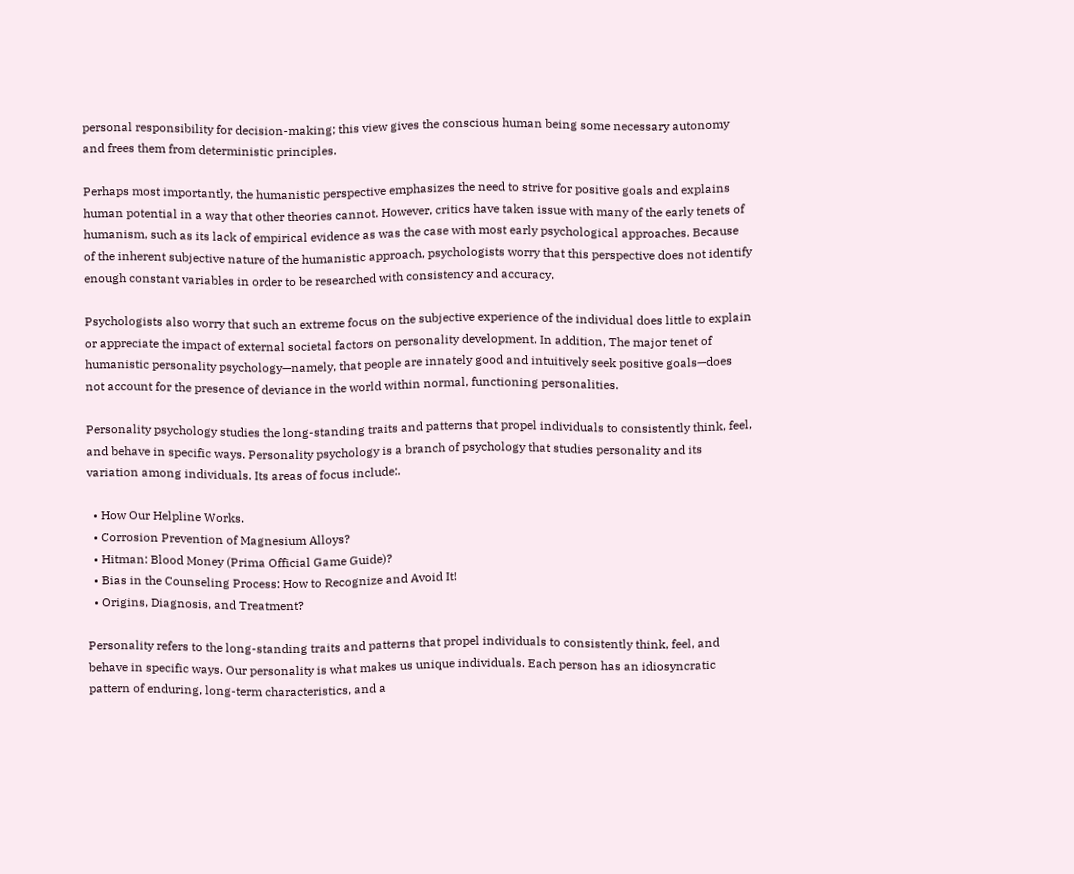personal responsibility for decision-making; this view gives the conscious human being some necessary autonomy and frees them from deterministic principles.

Perhaps most importantly, the humanistic perspective emphasizes the need to strive for positive goals and explains human potential in a way that other theories cannot. However, critics have taken issue with many of the early tenets of humanism, such as its lack of empirical evidence as was the case with most early psychological approaches. Because of the inherent subjective nature of the humanistic approach, psychologists worry that this perspective does not identify enough constant variables in order to be researched with consistency and accuracy.

Psychologists also worry that such an extreme focus on the subjective experience of the individual does little to explain or appreciate the impact of external societal factors on personality development. In addition, The major tenet of humanistic personality psychology—namely, that people are innately good and intuitively seek positive goals—does not account for the presence of deviance in the world within normal, functioning personalities.

Personality psychology studies the long-standing traits and patterns that propel individuals to consistently think, feel, and behave in specific ways. Personality psychology is a branch of psychology that studies personality and its variation among individuals. Its areas of focus include:.

  • How Our Helpline Works.
  • Corrosion Prevention of Magnesium Alloys?
  • Hitman: Blood Money (Prima Official Game Guide)?
  • Bias in the Counseling Process: How to Recognize and Avoid It!
  • Origins, Diagnosis, and Treatment?

Personality refers to the long-standing traits and patterns that propel individuals to consistently think, feel, and behave in specific ways. Our personality is what makes us unique individuals. Each person has an idiosyncratic pattern of enduring, long-term characteristics, and a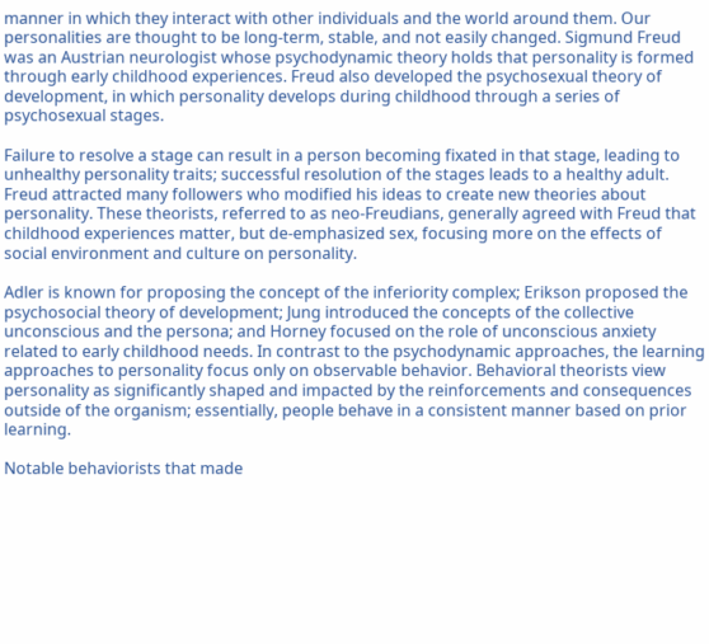manner in which they interact with other individuals and the world around them. Our personalities are thought to be long-term, stable, and not easily changed. Sigmund Freud was an Austrian neurologist whose psychodynamic theory holds that personality is formed through early childhood experiences. Freud also developed the psychosexual theory of development, in which personality develops during childhood through a series of psychosexual stages.

Failure to resolve a stage can result in a person becoming fixated in that stage, leading to unhealthy personality traits; successful resolution of the stages leads to a healthy adult. Freud attracted many followers who modified his ideas to create new theories about personality. These theorists, referred to as neo-Freudians, generally agreed with Freud that childhood experiences matter, but de-emphasized sex, focusing more on the effects of social environment and culture on personality.

Adler is known for proposing the concept of the inferiority complex; Erikson proposed the psychosocial theory of development; Jung introduced the concepts of the collective unconscious and the persona; and Horney focused on the role of unconscious anxiety related to early childhood needs. In contrast to the psychodynamic approaches, the learning approaches to personality focus only on observable behavior. Behavioral theorists view personality as significantly shaped and impacted by the reinforcements and consequences outside of the organism; essentially, people behave in a consistent manner based on prior learning.

Notable behaviorists that made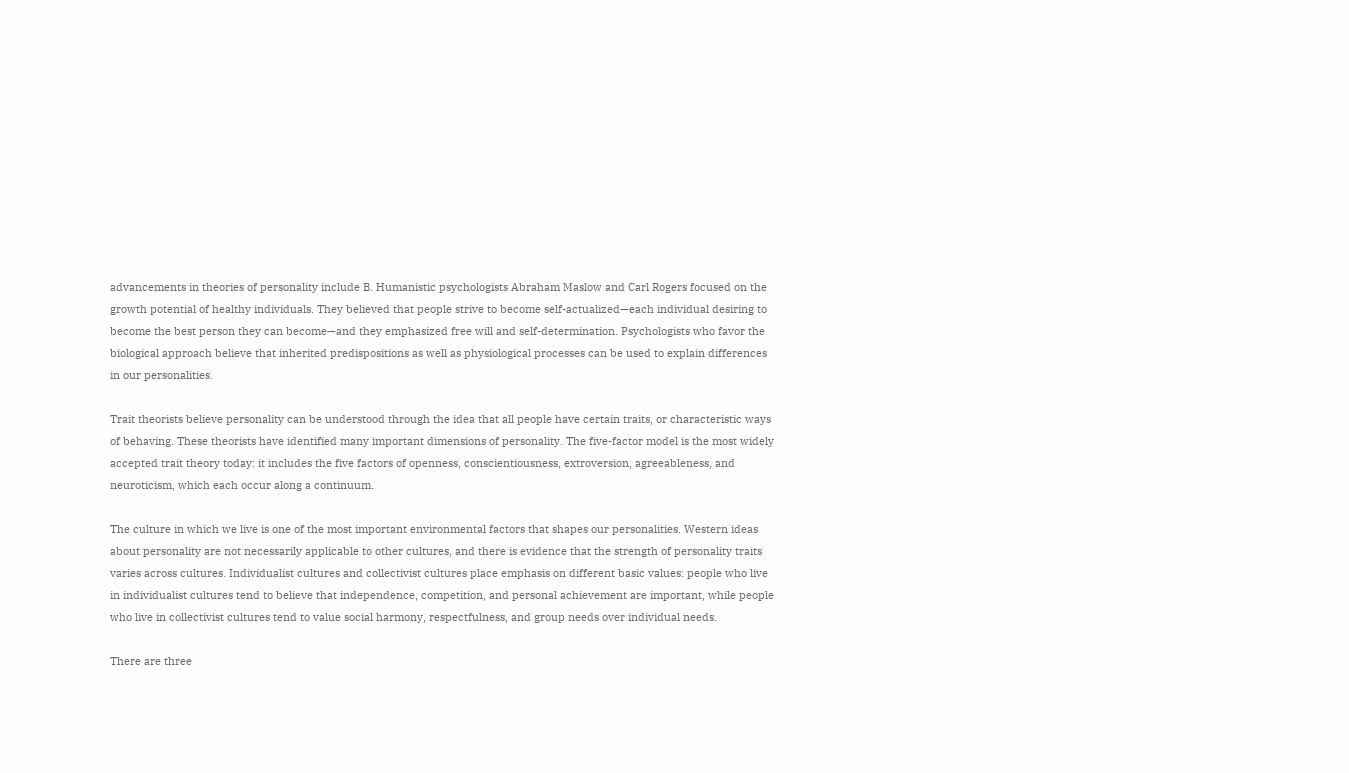advancements in theories of personality include B. Humanistic psychologists Abraham Maslow and Carl Rogers focused on the growth potential of healthy individuals. They believed that people strive to become self-actualized—each individual desiring to become the best person they can become—and they emphasized free will and self-determination. Psychologists who favor the biological approach believe that inherited predispositions as well as physiological processes can be used to explain differences in our personalities.

Trait theorists believe personality can be understood through the idea that all people have certain traits, or characteristic ways of behaving. These theorists have identified many important dimensions of personality. The five-factor model is the most widely accepted trait theory today: it includes the five factors of openness, conscientiousness, extroversion, agreeableness, and neuroticism, which each occur along a continuum.

The culture in which we live is one of the most important environmental factors that shapes our personalities. Western ideas about personality are not necessarily applicable to other cultures, and there is evidence that the strength of personality traits varies across cultures. Individualist cultures and collectivist cultures place emphasis on different basic values: people who live in individualist cultures tend to believe that independence, competition, and personal achievement are important, while people who live in collectivist cultures tend to value social harmony, respectfulness, and group needs over individual needs.

There are three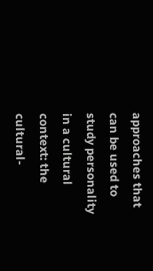approaches that can be used to study personality in a cultural context: the cultural-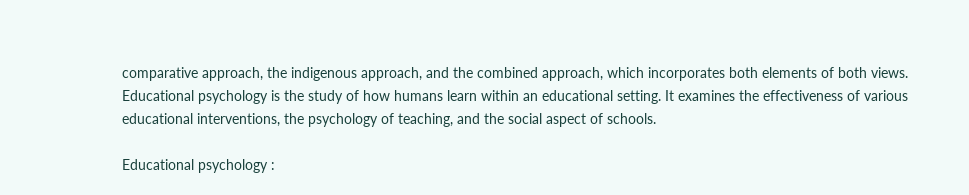comparative approach, the indigenous approach, and the combined approach, which incorporates both elements of both views. Educational psychology is the study of how humans learn within an educational setting. It examines the effectiveness of various educational interventions, the psychology of teaching, and the social aspect of schools.

Educational psychology :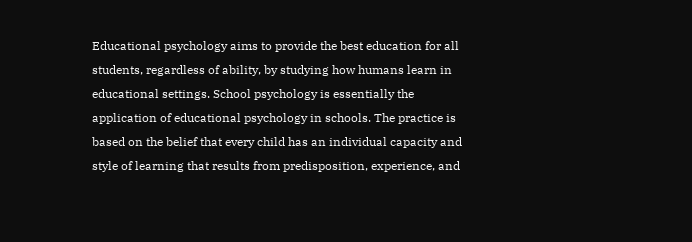Educational psychology aims to provide the best education for all students, regardless of ability, by studying how humans learn in educational settings. School psychology is essentially the application of educational psychology in schools. The practice is based on the belief that every child has an individual capacity and style of learning that results from predisposition, experience, and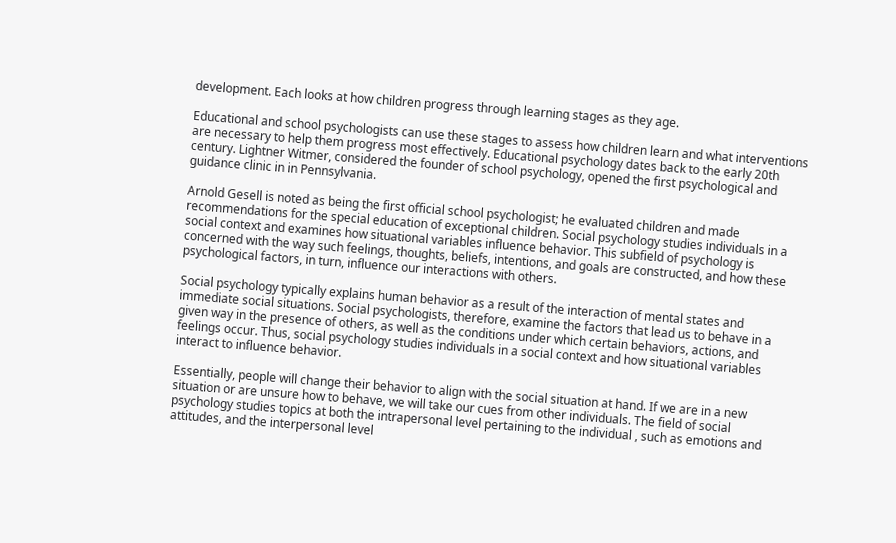development. Each looks at how children progress through learning stages as they age.

Educational and school psychologists can use these stages to assess how children learn and what interventions are necessary to help them progress most effectively. Educational psychology dates back to the early 20th century. Lightner Witmer, considered the founder of school psychology, opened the first psychological and guidance clinic in in Pennsylvania.

Arnold Gesell is noted as being the first official school psychologist; he evaluated children and made recommendations for the special education of exceptional children. Social psychology studies individuals in a social context and examines how situational variables influence behavior. This subfield of psychology is concerned with the way such feelings, thoughts, beliefs, intentions, and goals are constructed, and how these psychological factors, in turn, influence our interactions with others.

Social psychology typically explains human behavior as a result of the interaction of mental states and immediate social situations. Social psychologists, therefore, examine the factors that lead us to behave in a given way in the presence of others, as well as the conditions under which certain behaviors, actions, and feelings occur. Thus, social psychology studies individuals in a social context and how situational variables interact to influence behavior.

Essentially, people will change their behavior to align with the social situation at hand. If we are in a new situation or are unsure how to behave, we will take our cues from other individuals. The field of social psychology studies topics at both the intrapersonal level pertaining to the individual , such as emotions and attitudes, and the interpersonal level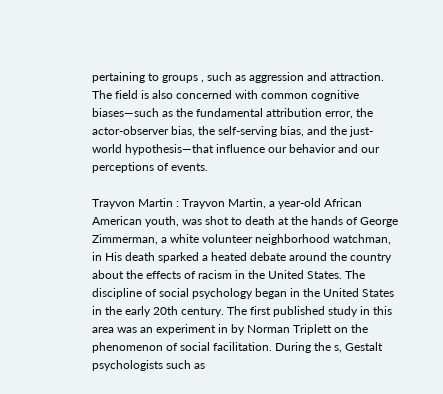pertaining to groups , such as aggression and attraction. The field is also concerned with common cognitive biases—such as the fundamental attribution error, the actor-observer bias, the self-serving bias, and the just-world hypothesis—that influence our behavior and our perceptions of events.

Trayvon Martin : Trayvon Martin, a year-old African American youth, was shot to death at the hands of George Zimmerman, a white volunteer neighborhood watchman, in His death sparked a heated debate around the country about the effects of racism in the United States. The discipline of social psychology began in the United States in the early 20th century. The first published study in this area was an experiment in by Norman Triplett on the phenomenon of social facilitation. During the s, Gestalt psychologists such as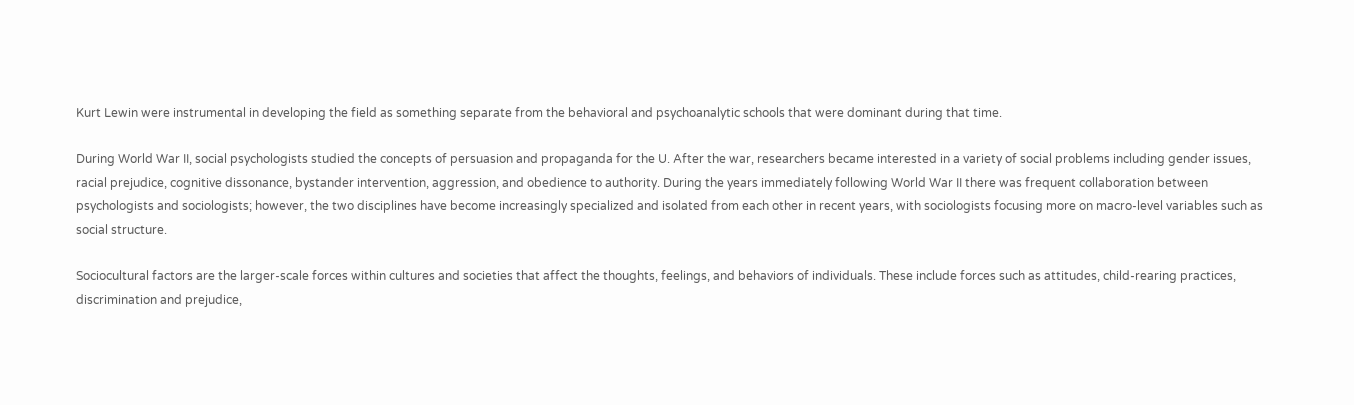Kurt Lewin were instrumental in developing the field as something separate from the behavioral and psychoanalytic schools that were dominant during that time.

During World War II, social psychologists studied the concepts of persuasion and propaganda for the U. After the war, researchers became interested in a variety of social problems including gender issues, racial prejudice, cognitive dissonance, bystander intervention, aggression, and obedience to authority. During the years immediately following World War II there was frequent collaboration between psychologists and sociologists; however, the two disciplines have become increasingly specialized and isolated from each other in recent years, with sociologists focusing more on macro-level variables such as social structure.

Sociocultural factors are the larger-scale forces within cultures and societies that affect the thoughts, feelings, and behaviors of individuals. These include forces such as attitudes, child-rearing practices, discrimination and prejudice,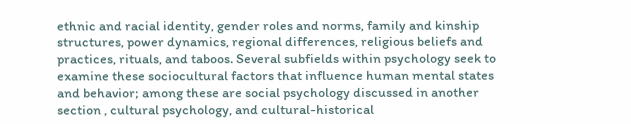ethnic and racial identity, gender roles and norms, family and kinship structures, power dynamics, regional differences, religious beliefs and practices, rituals, and taboos. Several subfields within psychology seek to examine these sociocultural factors that influence human mental states and behavior; among these are social psychology discussed in another section , cultural psychology, and cultural-historical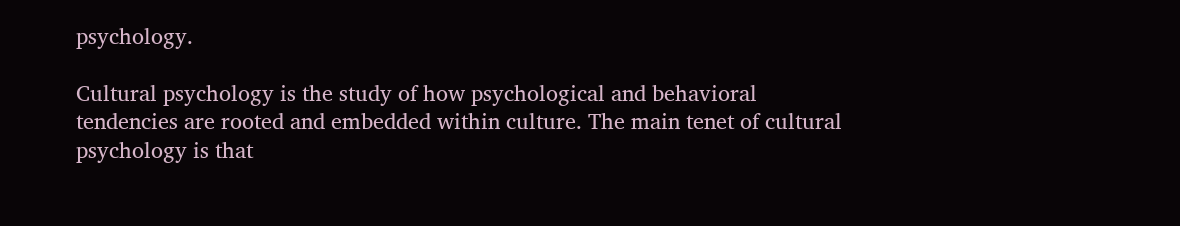psychology.

Cultural psychology is the study of how psychological and behavioral tendencies are rooted and embedded within culture. The main tenet of cultural psychology is that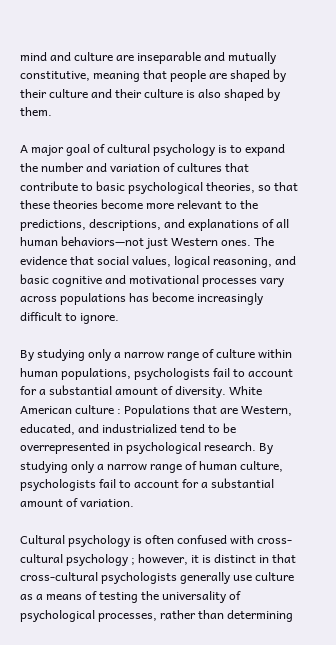mind and culture are inseparable and mutually constitutive, meaning that people are shaped by their culture and their culture is also shaped by them.

A major goal of cultural psychology is to expand the number and variation of cultures that contribute to basic psychological theories, so that these theories become more relevant to the predictions, descriptions, and explanations of all human behaviors—not just Western ones. The evidence that social values, logical reasoning, and basic cognitive and motivational processes vary across populations has become increasingly difficult to ignore.

By studying only a narrow range of culture within human populations, psychologists fail to account for a substantial amount of diversity. White American culture : Populations that are Western, educated, and industrialized tend to be overrepresented in psychological research. By studying only a narrow range of human culture, psychologists fail to account for a substantial amount of variation.

Cultural psychology is often confused with cross-cultural psychology ; however, it is distinct in that cross-cultural psychologists generally use culture as a means of testing the universality of psychological processes, rather than determining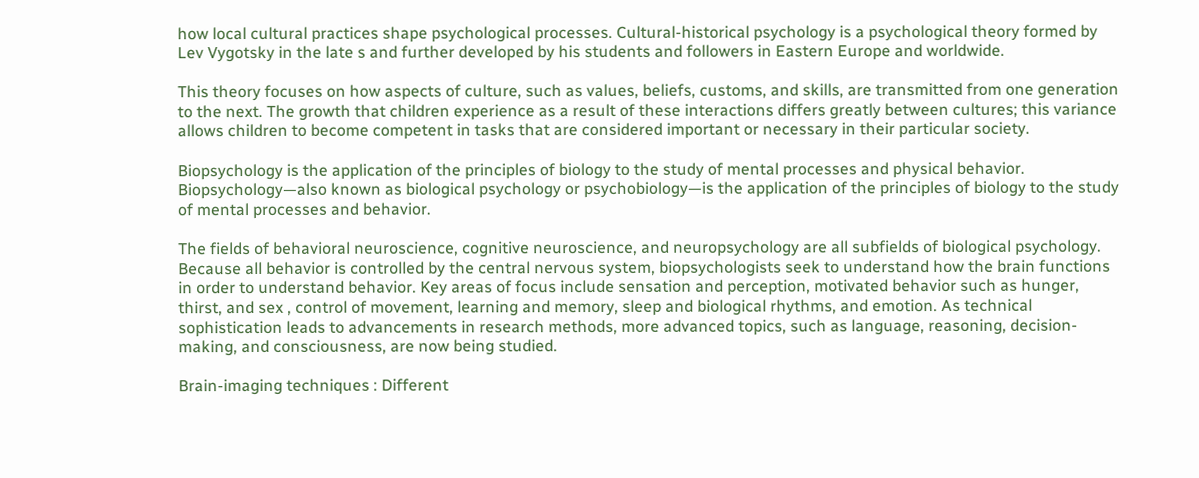how local cultural practices shape psychological processes. Cultural-historical psychology is a psychological theory formed by Lev Vygotsky in the late s and further developed by his students and followers in Eastern Europe and worldwide.

This theory focuses on how aspects of culture, such as values, beliefs, customs, and skills, are transmitted from one generation to the next. The growth that children experience as a result of these interactions differs greatly between cultures; this variance allows children to become competent in tasks that are considered important or necessary in their particular society.

Biopsychology is the application of the principles of biology to the study of mental processes and physical behavior. Biopsychology—also known as biological psychology or psychobiology—is the application of the principles of biology to the study of mental processes and behavior.

The fields of behavioral neuroscience, cognitive neuroscience, and neuropsychology are all subfields of biological psychology. Because all behavior is controlled by the central nervous system, biopsychologists seek to understand how the brain functions in order to understand behavior. Key areas of focus include sensation and perception, motivated behavior such as hunger, thirst, and sex , control of movement, learning and memory, sleep and biological rhythms, and emotion. As technical sophistication leads to advancements in research methods, more advanced topics, such as language, reasoning, decision-making, and consciousness, are now being studied.

Brain-imaging techniques : Different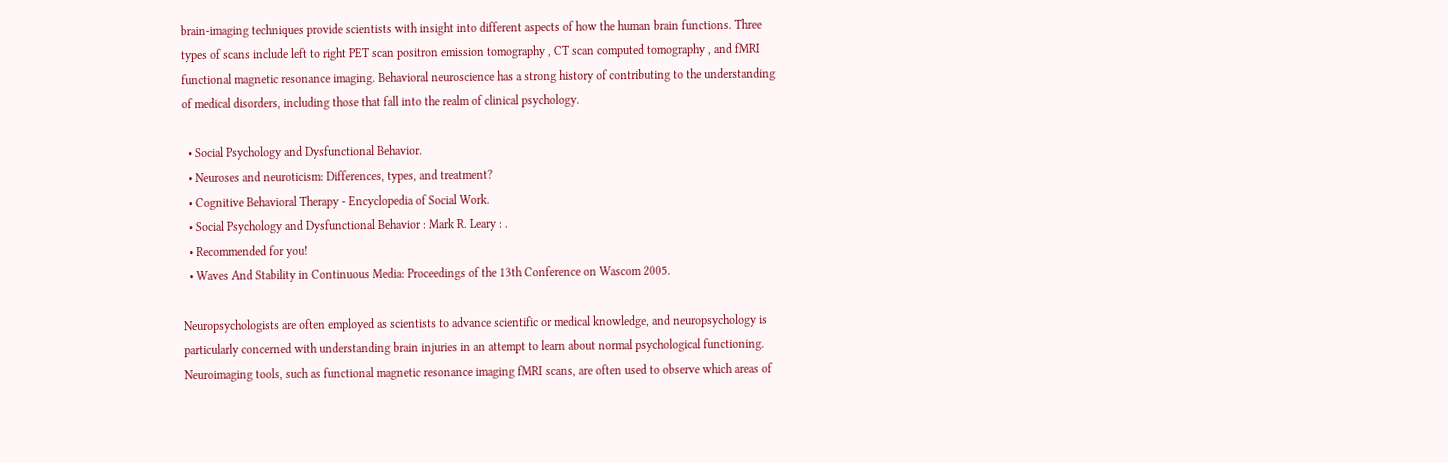brain-imaging techniques provide scientists with insight into different aspects of how the human brain functions. Three types of scans include left to right PET scan positron emission tomography , CT scan computed tomography , and fMRI functional magnetic resonance imaging. Behavioral neuroscience has a strong history of contributing to the understanding of medical disorders, including those that fall into the realm of clinical psychology.

  • Social Psychology and Dysfunctional Behavior.
  • Neuroses and neuroticism: Differences, types, and treatment?
  • Cognitive Behavioral Therapy - Encyclopedia of Social Work.
  • Social Psychology and Dysfunctional Behavior : Mark R. Leary : .
  • Recommended for you!
  • Waves And Stability in Continuous Media: Proceedings of the 13th Conference on Wascom 2005.

Neuropsychologists are often employed as scientists to advance scientific or medical knowledge, and neuropsychology is particularly concerned with understanding brain injuries in an attempt to learn about normal psychological functioning. Neuroimaging tools, such as functional magnetic resonance imaging fMRI scans, are often used to observe which areas of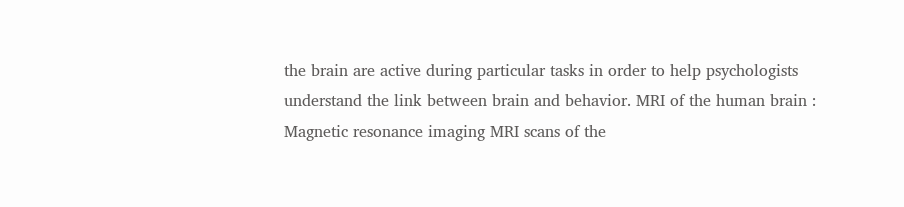the brain are active during particular tasks in order to help psychologists understand the link between brain and behavior. MRI of the human brain : Magnetic resonance imaging MRI scans of the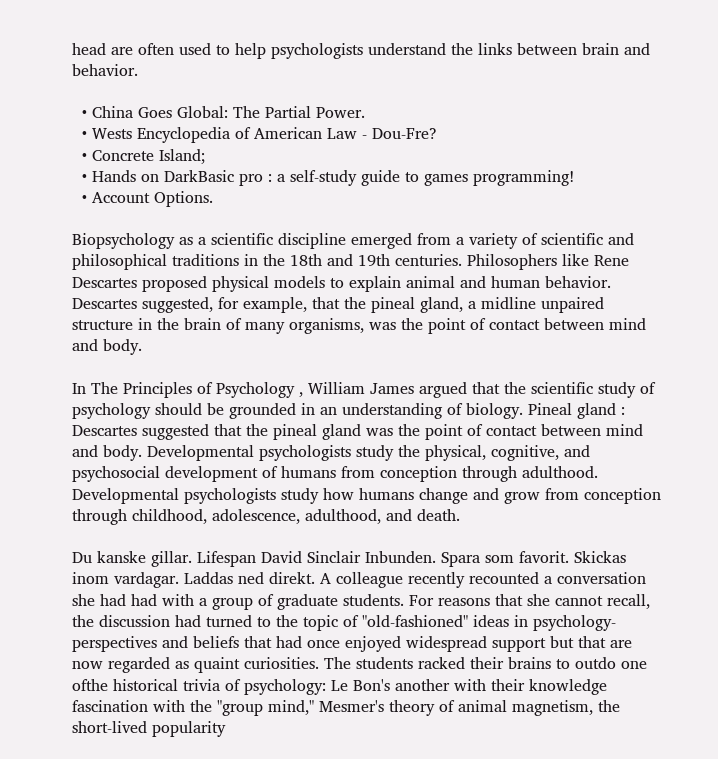head are often used to help psychologists understand the links between brain and behavior.

  • China Goes Global: The Partial Power.
  • Wests Encyclopedia of American Law - Dou-Fre?
  • Concrete Island;
  • Hands on DarkBasic pro : a self-study guide to games programming!
  • Account Options.

Biopsychology as a scientific discipline emerged from a variety of scientific and philosophical traditions in the 18th and 19th centuries. Philosophers like Rene Descartes proposed physical models to explain animal and human behavior. Descartes suggested, for example, that the pineal gland, a midline unpaired structure in the brain of many organisms, was the point of contact between mind and body.

In The Principles of Psychology , William James argued that the scientific study of psychology should be grounded in an understanding of biology. Pineal gland : Descartes suggested that the pineal gland was the point of contact between mind and body. Developmental psychologists study the physical, cognitive, and psychosocial development of humans from conception through adulthood. Developmental psychologists study how humans change and grow from conception through childhood, adolescence, adulthood, and death.

Du kanske gillar. Lifespan David Sinclair Inbunden. Spara som favorit. Skickas inom vardagar. Laddas ned direkt. A colleague recently recounted a conversation she had had with a group of graduate students. For reasons that she cannot recall, the discussion had turned to the topic of "old-fashioned" ideas in psychology-perspectives and beliefs that had once enjoyed widespread support but that are now regarded as quaint curiosities. The students racked their brains to outdo one ofthe historical trivia of psychology: Le Bon's another with their knowledge fascination with the "group mind," Mesmer's theory of animal magnetism, the short-lived popularity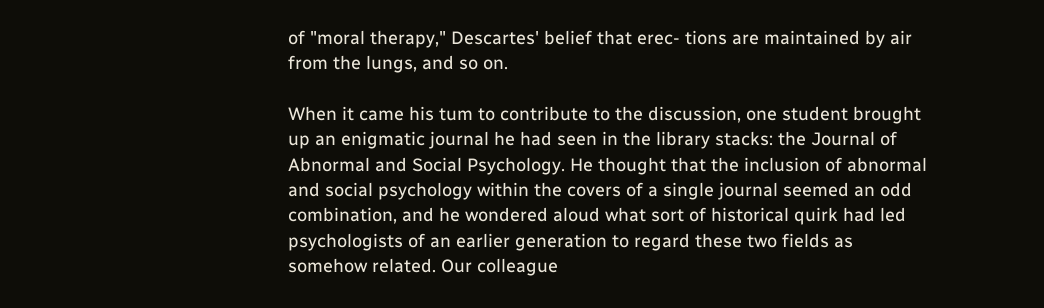of "moral therapy," Descartes' belief that erec- tions are maintained by air from the lungs, and so on.

When it came his tum to contribute to the discussion, one student brought up an enigmatic journal he had seen in the library stacks: the Journal of Abnormal and Social Psychology. He thought that the inclusion of abnormal and social psychology within the covers of a single journal seemed an odd combination, and he wondered aloud what sort of historical quirk had led psychologists of an earlier generation to regard these two fields as somehow related. Our colleague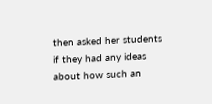then asked her students if they had any ideas about how such an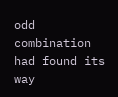odd combination had found its way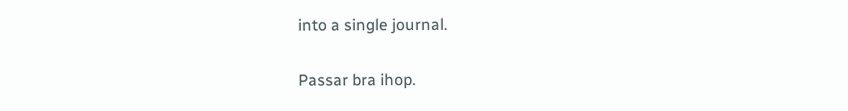into a single journal.

Passar bra ihop.